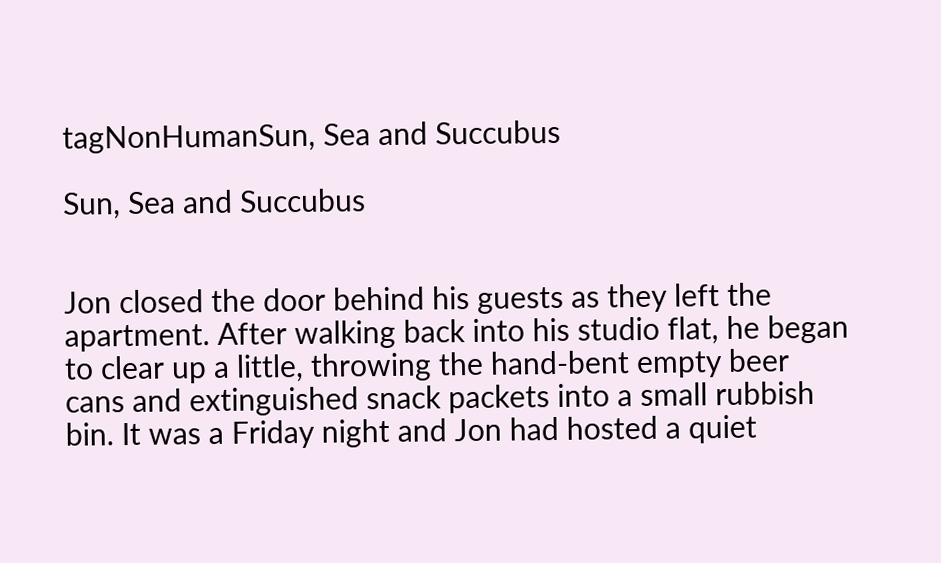tagNonHumanSun, Sea and Succubus

Sun, Sea and Succubus


Jon closed the door behind his guests as they left the apartment. After walking back into his studio flat, he began to clear up a little, throwing the hand-bent empty beer cans and extinguished snack packets into a small rubbish bin. It was a Friday night and Jon had hosted a quiet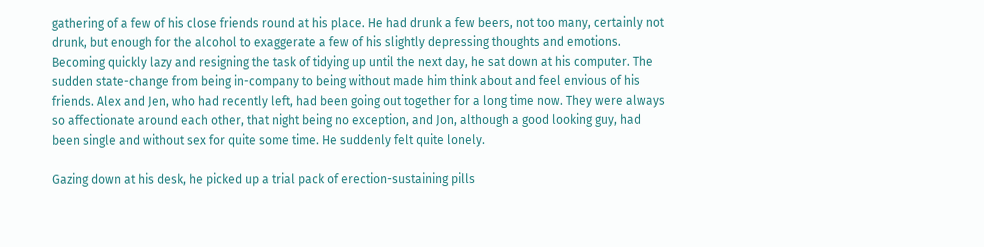gathering of a few of his close friends round at his place. He had drunk a few beers, not too many, certainly not drunk, but enough for the alcohol to exaggerate a few of his slightly depressing thoughts and emotions. Becoming quickly lazy and resigning the task of tidying up until the next day, he sat down at his computer. The sudden state-change from being in-company to being without made him think about and feel envious of his friends. Alex and Jen, who had recently left, had been going out together for a long time now. They were always so affectionate around each other, that night being no exception, and Jon, although a good looking guy, had been single and without sex for quite some time. He suddenly felt quite lonely.

Gazing down at his desk, he picked up a trial pack of erection-sustaining pills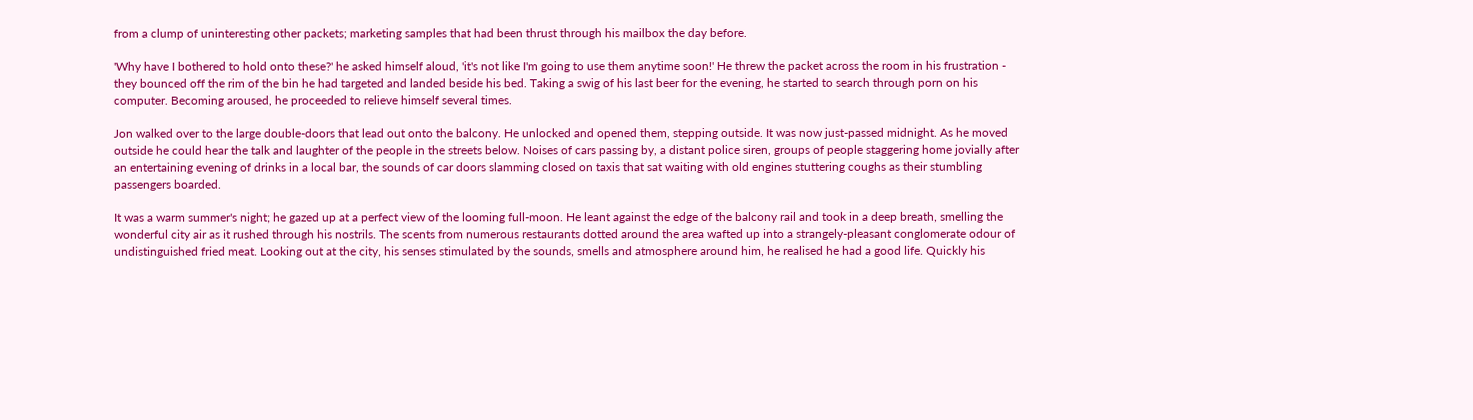from a clump of uninteresting other packets; marketing samples that had been thrust through his mailbox the day before.

'Why have I bothered to hold onto these?' he asked himself aloud, 'it's not like I'm going to use them anytime soon!' He threw the packet across the room in his frustration - they bounced off the rim of the bin he had targeted and landed beside his bed. Taking a swig of his last beer for the evening, he started to search through porn on his computer. Becoming aroused, he proceeded to relieve himself several times.

Jon walked over to the large double-doors that lead out onto the balcony. He unlocked and opened them, stepping outside. It was now just-passed midnight. As he moved outside he could hear the talk and laughter of the people in the streets below. Noises of cars passing by, a distant police siren, groups of people staggering home jovially after an entertaining evening of drinks in a local bar, the sounds of car doors slamming closed on taxis that sat waiting with old engines stuttering coughs as their stumbling passengers boarded.

It was a warm summer's night; he gazed up at a perfect view of the looming full-moon. He leant against the edge of the balcony rail and took in a deep breath, smelling the wonderful city air as it rushed through his nostrils. The scents from numerous restaurants dotted around the area wafted up into a strangely-pleasant conglomerate odour of undistinguished fried meat. Looking out at the city, his senses stimulated by the sounds, smells and atmosphere around him, he realised he had a good life. Quickly his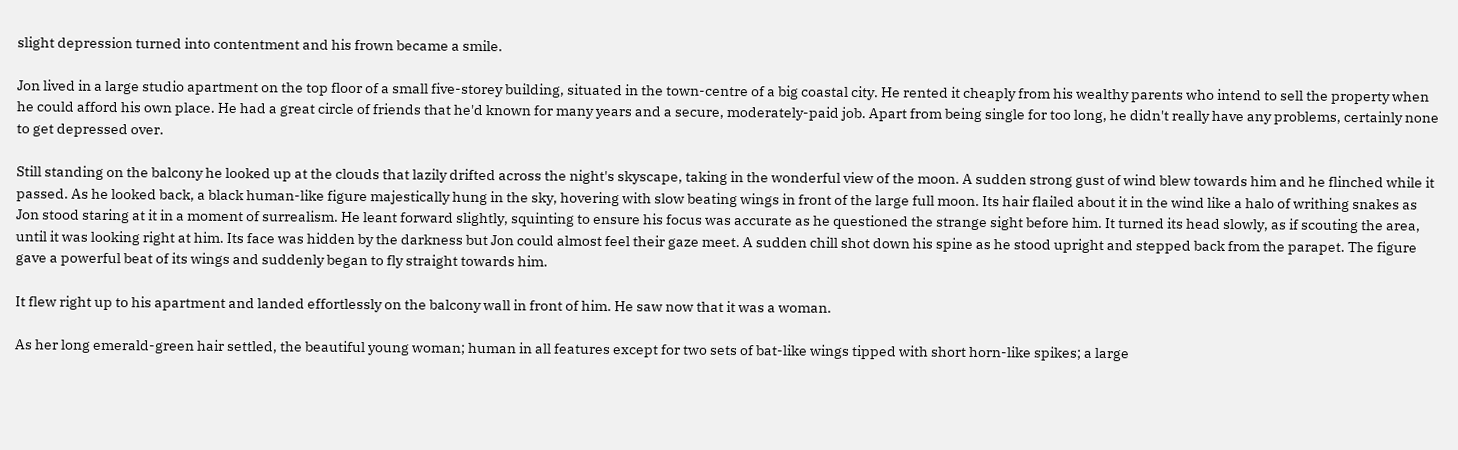slight depression turned into contentment and his frown became a smile.

Jon lived in a large studio apartment on the top floor of a small five-storey building, situated in the town-centre of a big coastal city. He rented it cheaply from his wealthy parents who intend to sell the property when he could afford his own place. He had a great circle of friends that he'd known for many years and a secure, moderately-paid job. Apart from being single for too long, he didn't really have any problems, certainly none to get depressed over.

Still standing on the balcony he looked up at the clouds that lazily drifted across the night's skyscape, taking in the wonderful view of the moon. A sudden strong gust of wind blew towards him and he flinched while it passed. As he looked back, a black human-like figure majestically hung in the sky, hovering with slow beating wings in front of the large full moon. Its hair flailed about it in the wind like a halo of writhing snakes as Jon stood staring at it in a moment of surrealism. He leant forward slightly, squinting to ensure his focus was accurate as he questioned the strange sight before him. It turned its head slowly, as if scouting the area, until it was looking right at him. Its face was hidden by the darkness but Jon could almost feel their gaze meet. A sudden chill shot down his spine as he stood upright and stepped back from the parapet. The figure gave a powerful beat of its wings and suddenly began to fly straight towards him.

It flew right up to his apartment and landed effortlessly on the balcony wall in front of him. He saw now that it was a woman.

As her long emerald-green hair settled, the beautiful young woman; human in all features except for two sets of bat-like wings tipped with short horn-like spikes; a large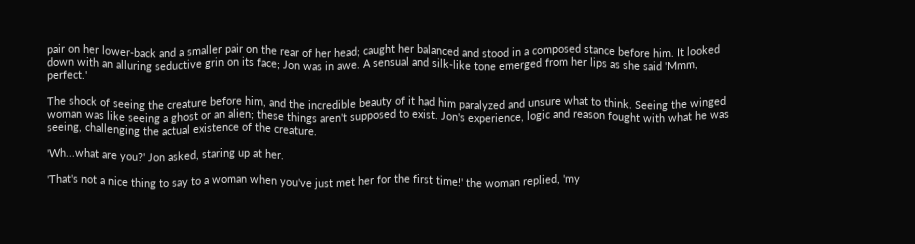pair on her lower-back and a smaller pair on the rear of her head; caught her balanced and stood in a composed stance before him. It looked down with an alluring seductive grin on its face; Jon was in awe. A sensual and silk-like tone emerged from her lips as she said 'Mmm, perfect.'

The shock of seeing the creature before him, and the incredible beauty of it had him paralyzed and unsure what to think. Seeing the winged woman was like seeing a ghost or an alien; these things aren't supposed to exist. Jon's experience, logic and reason fought with what he was seeing, challenging the actual existence of the creature.

'Wh...what are you?' Jon asked, staring up at her.

'That's not a nice thing to say to a woman when you've just met her for the first time!' the woman replied, 'my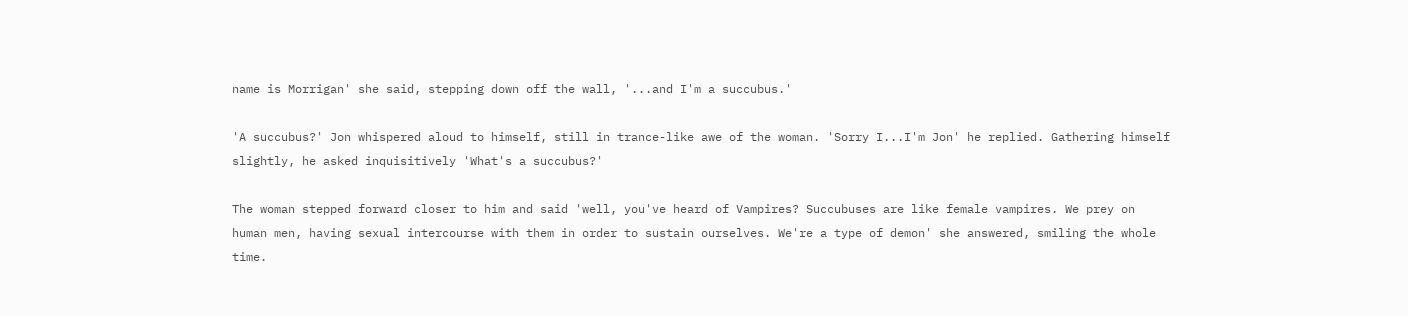name is Morrigan' she said, stepping down off the wall, '...and I'm a succubus.'

'A succubus?' Jon whispered aloud to himself, still in trance-like awe of the woman. 'Sorry I...I'm Jon' he replied. Gathering himself slightly, he asked inquisitively 'What's a succubus?'

The woman stepped forward closer to him and said 'well, you've heard of Vampires? Succubuses are like female vampires. We prey on human men, having sexual intercourse with them in order to sustain ourselves. We're a type of demon' she answered, smiling the whole time.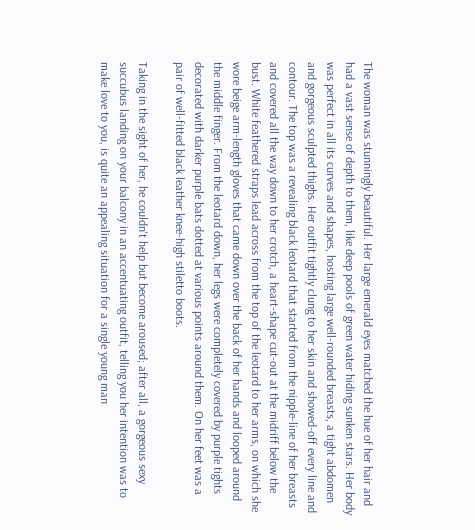The woman was stunningly beautiful. Her large emerald eyes matched the hue of her hair and had a vast sense of depth to them, like deep pools of green water hiding sunken stars. Her body was perfect in all its curves and shapes, hosting large well-rounded breasts, a tight abdomen and gorgeous sculpted thighs. Her outfit tightly clung to her skin and showed-off every line and contour. The top was a revealing black leotard that started from the nipple-line of her breasts and covered all the way down to her crotch, a heart-shape cut-out at the midriff below the bust. White feathered straps lead across from the top of the leotard to her arms, on which she wore beige arm-length gloves that came down over the back of her hands and looped around the middle finger. From the leotard down, her legs were completely covered by purple tights decorated with darker purple bats dotted at various points around them. On her feet was a pair of well-fitted black leather knee-high stiletto boots.

Taking in the sight of her, he couldn't help but become aroused; after all, a gorgeous sexy succubus landing on your balcony in an accentuating outfit, telling you her intention was to make love to you, is quite an appealing situation for a single young man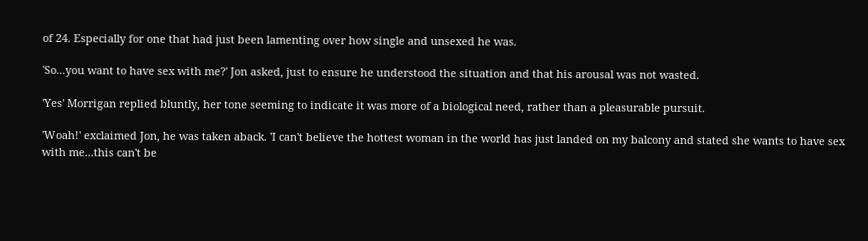of 24. Especially for one that had just been lamenting over how single and unsexed he was.

'So...you want to have sex with me?' Jon asked, just to ensure he understood the situation and that his arousal was not wasted.

'Yes' Morrigan replied bluntly, her tone seeming to indicate it was more of a biological need, rather than a pleasurable pursuit.

'Woah!' exclaimed Jon, he was taken aback. 'I can't believe the hottest woman in the world has just landed on my balcony and stated she wants to have sex with me...this can't be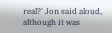real?' Jon said aloud, although it was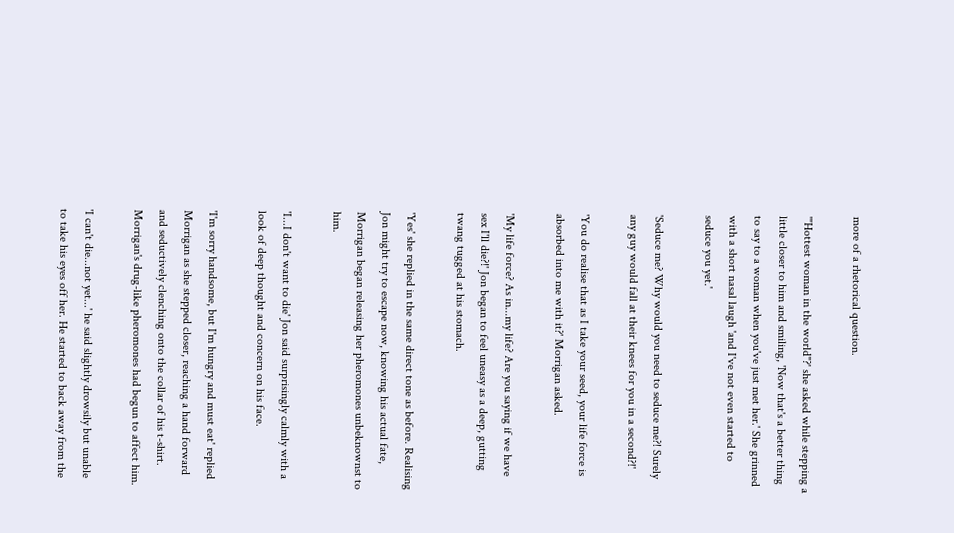more of a rhetorical question.

'"Hottest woman in the world"?' she asked while stepping a little closer to him and smiling, 'Now that's a better thing to say to a woman when you've just met her.' She grinned with a short nasal laugh 'and I've not even started to seduce you yet.'

'Seduce me? Why would you need to seduce me?! Surely any guy would fall at their knees for you in a second?!'

'You do realise that as I take your seed, your life force is absorbed into me with it?' Morrigan asked.

'My life force? As in...my life? Are you saying if we have sex I'll die?!' Jon began to feel uneasy as a deep, gutting twang tugged at his stomach.

'Yes' she replied in the same direct tone as before. Realising Jon might try to escape now, knowing his actual fate, Morrigan began releasing her pheromones unbeknownst to him.

'I...I don't want to die' Jon said surprisingly calmly with a look of deep thought and concern on his face.

'I'm sorry handsome, but I'm hungry and must eat' replied Morrigan as she stepped closer, reaching a hand forward and seductively clenching onto the collar of his t-shirt. Morrigan's drug-like pheromones had begun to affect him.

'I can't die...not yet...' he said slightly drowsily but unable to take his eyes off her. He started to back away from the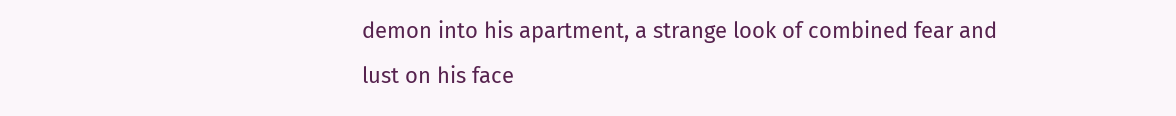demon into his apartment, a strange look of combined fear and lust on his face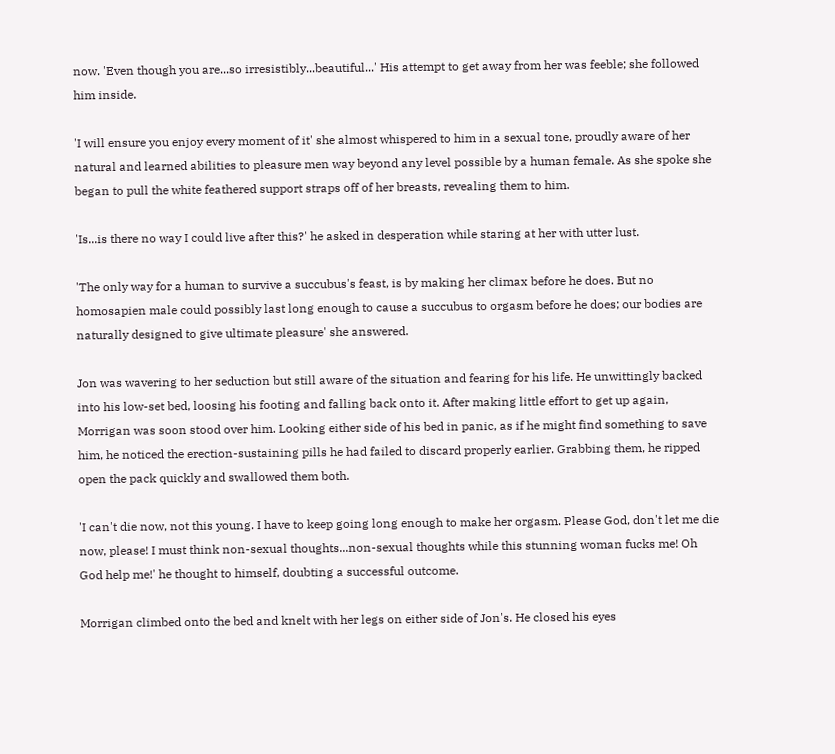now. 'Even though you are...so irresistibly...beautiful...' His attempt to get away from her was feeble; she followed him inside.

'I will ensure you enjoy every moment of it' she almost whispered to him in a sexual tone, proudly aware of her natural and learned abilities to pleasure men way beyond any level possible by a human female. As she spoke she began to pull the white feathered support straps off of her breasts, revealing them to him.

'Is...is there no way I could live after this?' he asked in desperation while staring at her with utter lust.

'The only way for a human to survive a succubus's feast, is by making her climax before he does. But no homosapien male could possibly last long enough to cause a succubus to orgasm before he does; our bodies are naturally designed to give ultimate pleasure' she answered.

Jon was wavering to her seduction but still aware of the situation and fearing for his life. He unwittingly backed into his low-set bed, loosing his footing and falling back onto it. After making little effort to get up again, Morrigan was soon stood over him. Looking either side of his bed in panic, as if he might find something to save him, he noticed the erection-sustaining pills he had failed to discard properly earlier. Grabbing them, he ripped open the pack quickly and swallowed them both.

'I can't die now, not this young. I have to keep going long enough to make her orgasm. Please God, don't let me die now, please! I must think non-sexual thoughts...non-sexual thoughts while this stunning woman fucks me! Oh God help me!' he thought to himself, doubting a successful outcome.

Morrigan climbed onto the bed and knelt with her legs on either side of Jon's. He closed his eyes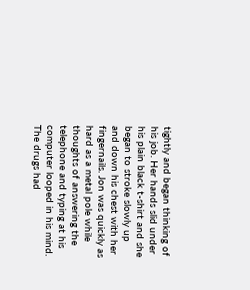tightly and began thinking of his job. Her hands slid under his plain black t-shirt and she began to stroke slowly up and down his chest with her fingernails. Jon was quickly as hard as a metal pole while thoughts of answering the telephone and typing at his computer looped in his mind. The drugs had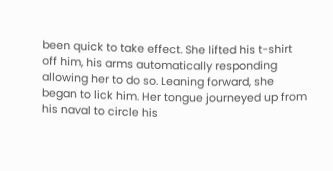been quick to take effect. She lifted his t-shirt off him, his arms automatically responding allowing her to do so. Leaning forward, she began to lick him. Her tongue journeyed up from his naval to circle his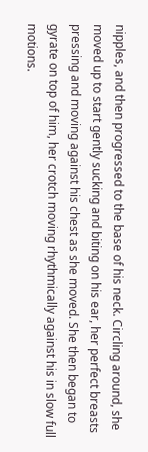nipples, and then progressed to the base of his neck. Circling around, she moved up to start gently sucking and biting on his ear, her perfect breasts pressing and moving against his chest as she moved. She then began to gyrate on top of him, her crotch moving rhythmically against his in slow full motions.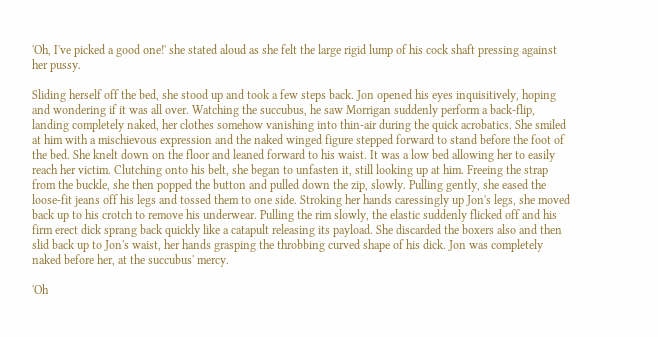'Oh, I've picked a good one!' she stated aloud as she felt the large rigid lump of his cock shaft pressing against her pussy.

Sliding herself off the bed, she stood up and took a few steps back. Jon opened his eyes inquisitively, hoping and wondering if it was all over. Watching the succubus, he saw Morrigan suddenly perform a back-flip, landing completely naked, her clothes somehow vanishing into thin-air during the quick acrobatics. She smiled at him with a mischievous expression and the naked winged figure stepped forward to stand before the foot of the bed. She knelt down on the floor and leaned forward to his waist. It was a low bed allowing her to easily reach her victim. Clutching onto his belt, she began to unfasten it, still looking up at him. Freeing the strap from the buckle, she then popped the button and pulled down the zip, slowly. Pulling gently, she eased the loose-fit jeans off his legs and tossed them to one side. Stroking her hands caressingly up Jon's legs, she moved back up to his crotch to remove his underwear. Pulling the rim slowly, the elastic suddenly flicked off and his firm erect dick sprang back quickly like a catapult releasing its payload. She discarded the boxers also and then slid back up to Jon's waist, her hands grasping the throbbing curved shape of his dick. Jon was completely naked before her, at the succubus' mercy.

'Oh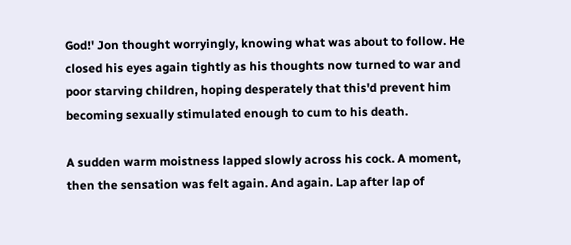God!' Jon thought worryingly, knowing what was about to follow. He closed his eyes again tightly as his thoughts now turned to war and poor starving children, hoping desperately that this'd prevent him becoming sexually stimulated enough to cum to his death.

A sudden warm moistness lapped slowly across his cock. A moment, then the sensation was felt again. And again. Lap after lap of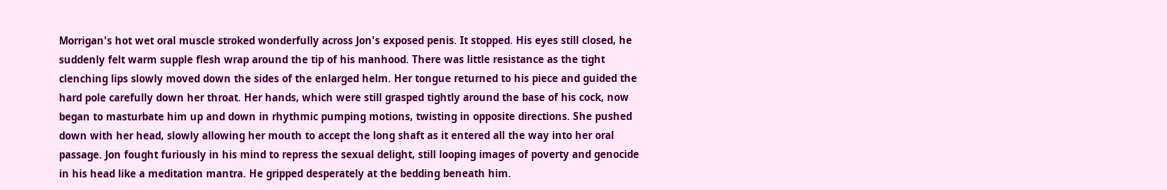Morrigan's hot wet oral muscle stroked wonderfully across Jon's exposed penis. It stopped. His eyes still closed, he suddenly felt warm supple flesh wrap around the tip of his manhood. There was little resistance as the tight clenching lips slowly moved down the sides of the enlarged helm. Her tongue returned to his piece and guided the hard pole carefully down her throat. Her hands, which were still grasped tightly around the base of his cock, now began to masturbate him up and down in rhythmic pumping motions, twisting in opposite directions. She pushed down with her head, slowly allowing her mouth to accept the long shaft as it entered all the way into her oral passage. Jon fought furiously in his mind to repress the sexual delight, still looping images of poverty and genocide in his head like a meditation mantra. He gripped desperately at the bedding beneath him.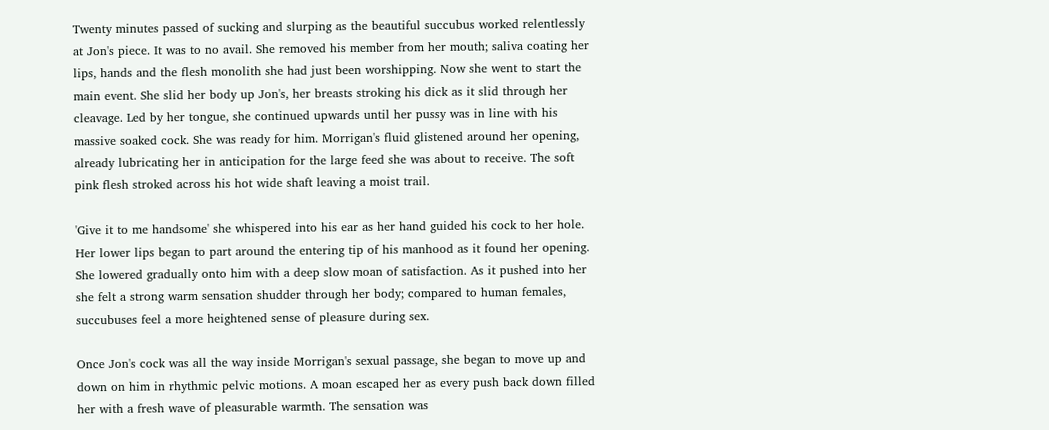Twenty minutes passed of sucking and slurping as the beautiful succubus worked relentlessly at Jon's piece. It was to no avail. She removed his member from her mouth; saliva coating her lips, hands and the flesh monolith she had just been worshipping. Now she went to start the main event. She slid her body up Jon's, her breasts stroking his dick as it slid through her cleavage. Led by her tongue, she continued upwards until her pussy was in line with his massive soaked cock. She was ready for him. Morrigan's fluid glistened around her opening, already lubricating her in anticipation for the large feed she was about to receive. The soft pink flesh stroked across his hot wide shaft leaving a moist trail.

'Give it to me handsome' she whispered into his ear as her hand guided his cock to her hole. Her lower lips began to part around the entering tip of his manhood as it found her opening. She lowered gradually onto him with a deep slow moan of satisfaction. As it pushed into her she felt a strong warm sensation shudder through her body; compared to human females, succubuses feel a more heightened sense of pleasure during sex.

Once Jon's cock was all the way inside Morrigan's sexual passage, she began to move up and down on him in rhythmic pelvic motions. A moan escaped her as every push back down filled her with a fresh wave of pleasurable warmth. The sensation was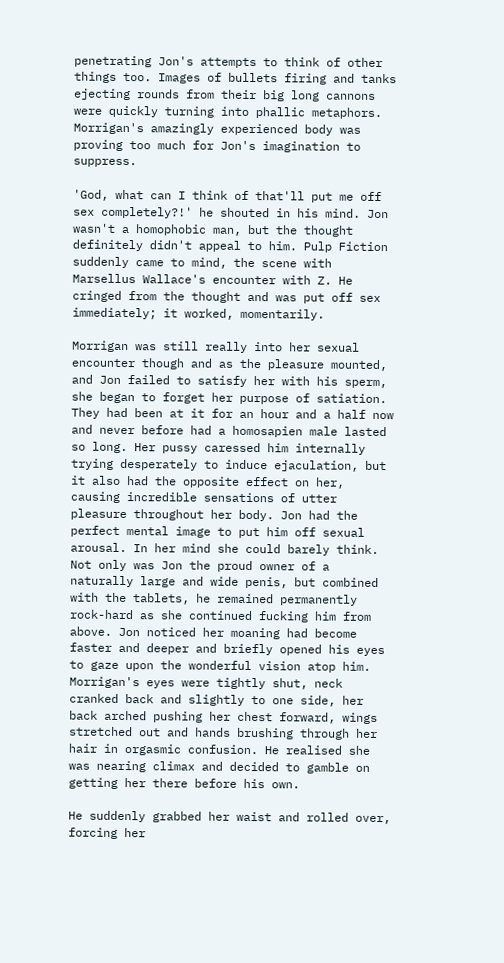penetrating Jon's attempts to think of other things too. Images of bullets firing and tanks ejecting rounds from their big long cannons were quickly turning into phallic metaphors. Morrigan's amazingly experienced body was proving too much for Jon's imagination to suppress.

'God, what can I think of that'll put me off sex completely?!' he shouted in his mind. Jon wasn't a homophobic man, but the thought definitely didn't appeal to him. Pulp Fiction suddenly came to mind, the scene with Marsellus Wallace's encounter with Z. He cringed from the thought and was put off sex immediately; it worked, momentarily.

Morrigan was still really into her sexual encounter though and as the pleasure mounted, and Jon failed to satisfy her with his sperm, she began to forget her purpose of satiation. They had been at it for an hour and a half now and never before had a homosapien male lasted so long. Her pussy caressed him internally trying desperately to induce ejaculation, but it also had the opposite effect on her, causing incredible sensations of utter pleasure throughout her body. Jon had the perfect mental image to put him off sexual arousal. In her mind she could barely think. Not only was Jon the proud owner of a naturally large and wide penis, but combined with the tablets, he remained permanently rock-hard as she continued fucking him from above. Jon noticed her moaning had become faster and deeper and briefly opened his eyes to gaze upon the wonderful vision atop him. Morrigan's eyes were tightly shut, neck cranked back and slightly to one side, her back arched pushing her chest forward, wings stretched out and hands brushing through her hair in orgasmic confusion. He realised she was nearing climax and decided to gamble on getting her there before his own.

He suddenly grabbed her waist and rolled over, forcing her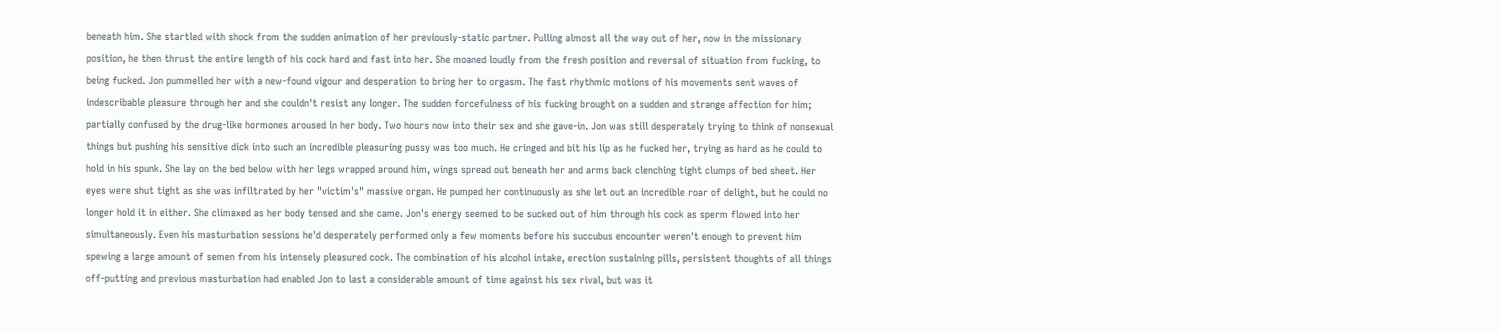beneath him. She startled with shock from the sudden animation of her previously-static partner. Pulling almost all the way out of her, now in the missionary position, he then thrust the entire length of his cock hard and fast into her. She moaned loudly from the fresh position and reversal of situation from fucking, to being fucked. Jon pummelled her with a new-found vigour and desperation to bring her to orgasm. The fast rhythmic motions of his movements sent waves of indescribable pleasure through her and she couldn't resist any longer. The sudden forcefulness of his fucking brought on a sudden and strange affection for him; partially confused by the drug-like hormones aroused in her body. Two hours now into their sex and she gave-in. Jon was still desperately trying to think of nonsexual things but pushing his sensitive dick into such an incredible pleasuring pussy was too much. He cringed and bit his lip as he fucked her, trying as hard as he could to hold in his spunk. She lay on the bed below with her legs wrapped around him, wings spread out beneath her and arms back clenching tight clumps of bed sheet. Her eyes were shut tight as she was infiltrated by her "victim's" massive organ. He pumped her continuously as she let out an incredible roar of delight, but he could no longer hold it in either. She climaxed as her body tensed and she came. Jon's energy seemed to be sucked out of him through his cock as sperm flowed into her simultaneously. Even his masturbation sessions he'd desperately performed only a few moments before his succubus encounter weren't enough to prevent him spewing a large amount of semen from his intensely pleasured cock. The combination of his alcohol intake, erection sustaining pills, persistent thoughts of all things off-putting and previous masturbation had enabled Jon to last a considerable amount of time against his sex rival, but was it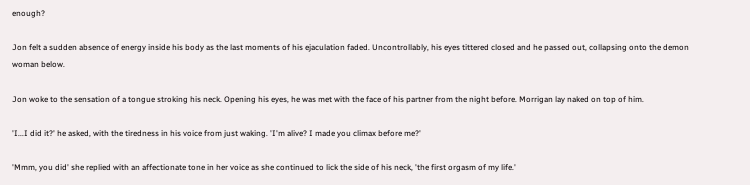enough?

Jon felt a sudden absence of energy inside his body as the last moments of his ejaculation faded. Uncontrollably, his eyes tittered closed and he passed out, collapsing onto the demon woman below.

Jon woke to the sensation of a tongue stroking his neck. Opening his eyes, he was met with the face of his partner from the night before. Morrigan lay naked on top of him.

'I...I did it?' he asked, with the tiredness in his voice from just waking. 'I'm alive? I made you climax before me?'

'Mmm, you did' she replied with an affectionate tone in her voice as she continued to lick the side of his neck, 'the first orgasm of my life.'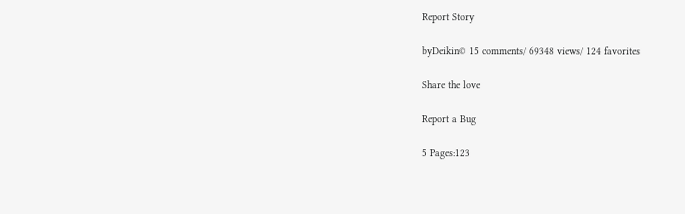Report Story

byDeikin© 15 comments/ 69348 views/ 124 favorites

Share the love

Report a Bug

5 Pages:123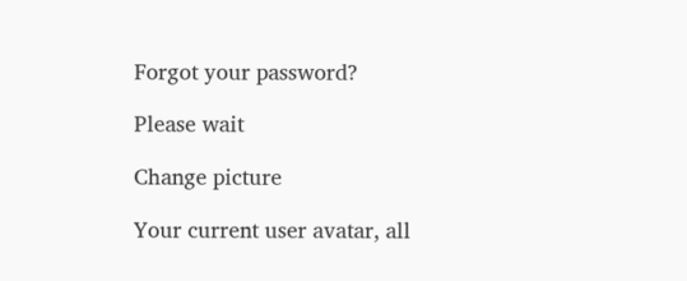Forgot your password?

Please wait

Change picture

Your current user avatar, all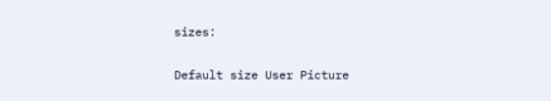sizes:

Default size User Picture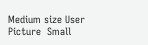Medium size User Picture  Small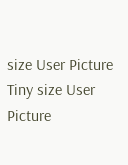size User Picture  Tiny size User Picture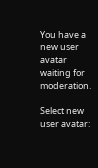You have a new user avatar waiting for moderation.

Select new user avatar: